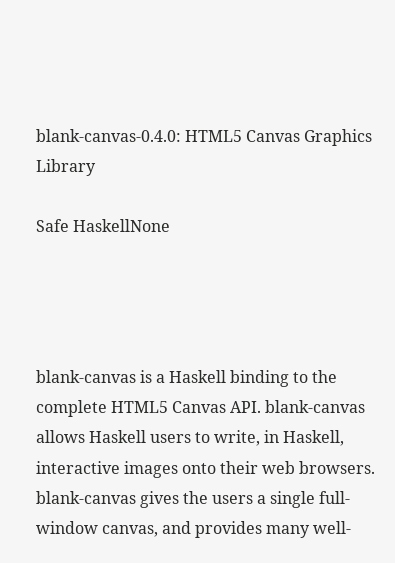blank-canvas-0.4.0: HTML5 Canvas Graphics Library

Safe HaskellNone




blank-canvas is a Haskell binding to the complete HTML5 Canvas API. blank-canvas allows Haskell users to write, in Haskell, interactive images onto their web browsers. blank-canvas gives the users a single full-window canvas, and provides many well-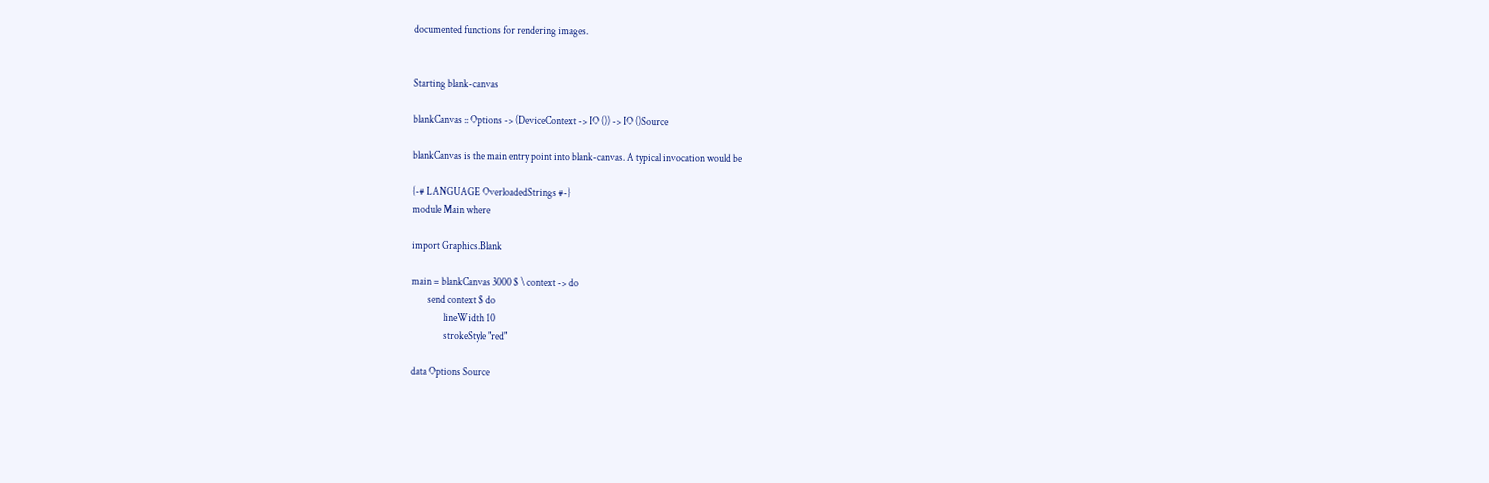documented functions for rendering images.


Starting blank-canvas

blankCanvas :: Options -> (DeviceContext -> IO ()) -> IO ()Source

blankCanvas is the main entry point into blank-canvas. A typical invocation would be

{-# LANGUAGE OverloadedStrings #-}
module Main where

import Graphics.Blank

main = blankCanvas 3000 $ \ context -> do
        send context $ do
                lineWidth 10
                strokeStyle "red"

data Options Source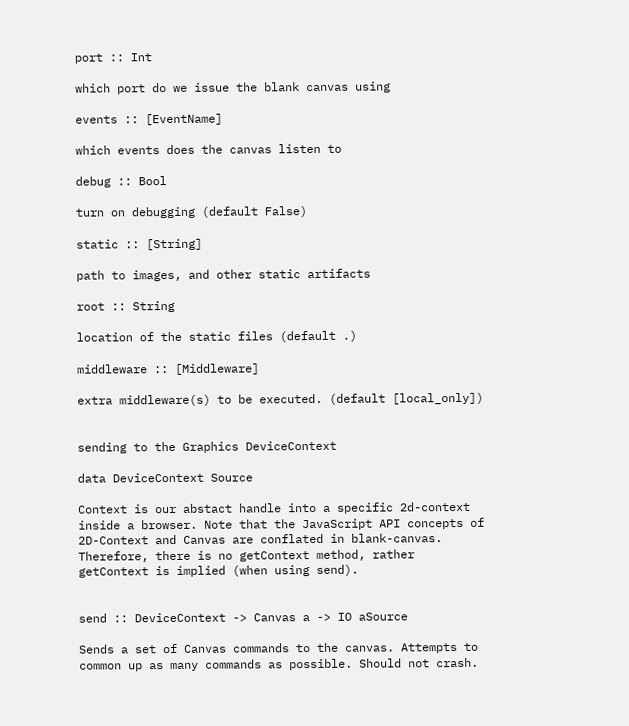port :: Int

which port do we issue the blank canvas using

events :: [EventName]

which events does the canvas listen to

debug :: Bool

turn on debugging (default False)

static :: [String]

path to images, and other static artifacts

root :: String

location of the static files (default .)

middleware :: [Middleware]

extra middleware(s) to be executed. (default [local_only])


sending to the Graphics DeviceContext

data DeviceContext Source

Context is our abstact handle into a specific 2d-context inside a browser. Note that the JavaScript API concepts of 2D-Context and Canvas are conflated in blank-canvas. Therefore, there is no getContext method, rather getContext is implied (when using send).


send :: DeviceContext -> Canvas a -> IO aSource

Sends a set of Canvas commands to the canvas. Attempts to common up as many commands as possible. Should not crash.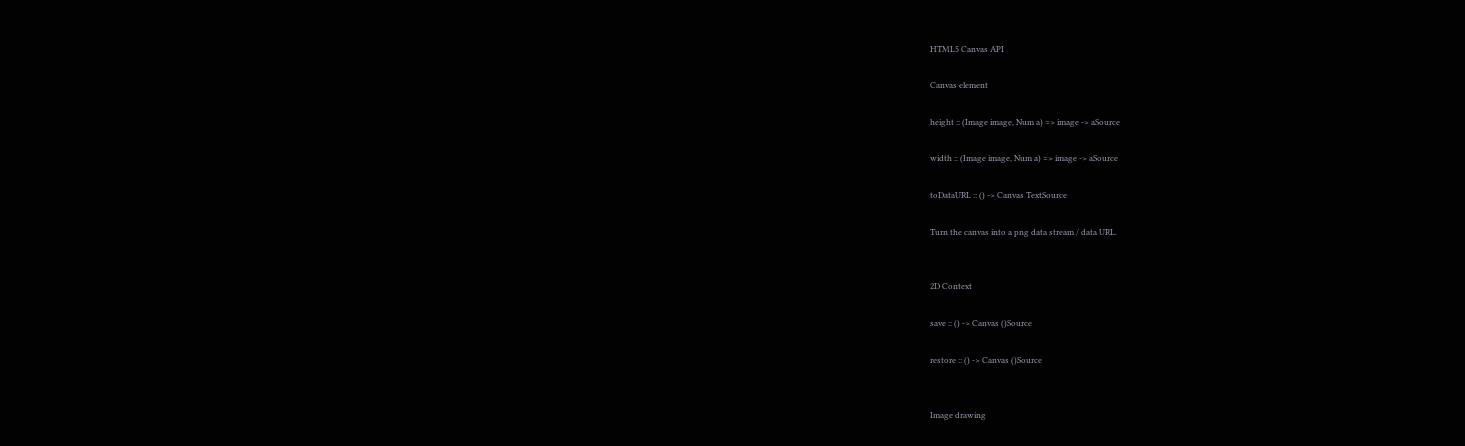HTML5 Canvas API

Canvas element

height :: (Image image, Num a) => image -> aSource

width :: (Image image, Num a) => image -> aSource

toDataURL :: () -> Canvas TextSource

Turn the canvas into a png data stream / data URL.


2D Context

save :: () -> Canvas ()Source

restore :: () -> Canvas ()Source


Image drawing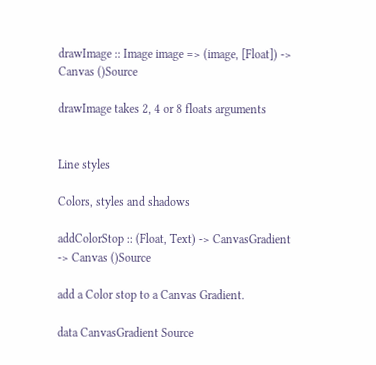drawImage :: Image image => (image, [Float]) -> Canvas ()Source

drawImage takes 2, 4 or 8 floats arguments


Line styles

Colors, styles and shadows

addColorStop :: (Float, Text) -> CanvasGradient -> Canvas ()Source

add a Color stop to a Canvas Gradient.

data CanvasGradient Source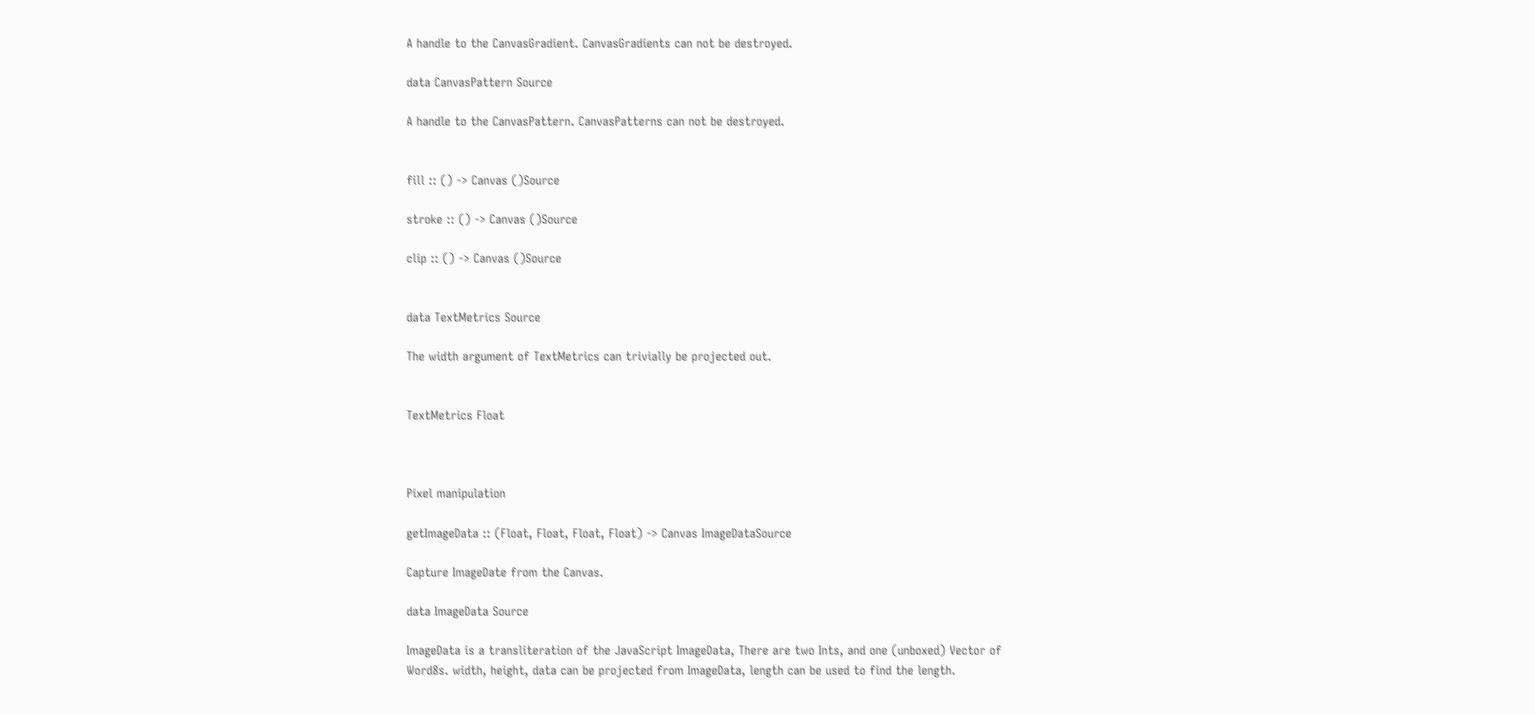A handle to the CanvasGradient. CanvasGradients can not be destroyed.

data CanvasPattern Source

A handle to the CanvasPattern. CanvasPatterns can not be destroyed.


fill :: () -> Canvas ()Source

stroke :: () -> Canvas ()Source

clip :: () -> Canvas ()Source


data TextMetrics Source

The width argument of TextMetrics can trivially be projected out.


TextMetrics Float



Pixel manipulation

getImageData :: (Float, Float, Float, Float) -> Canvas ImageDataSource

Capture ImageDate from the Canvas.

data ImageData Source

ImageData is a transliteration of the JavaScript ImageData, There are two Ints, and one (unboxed) Vector of Word8s. width, height, data can be projected from ImageData, length can be used to find the length.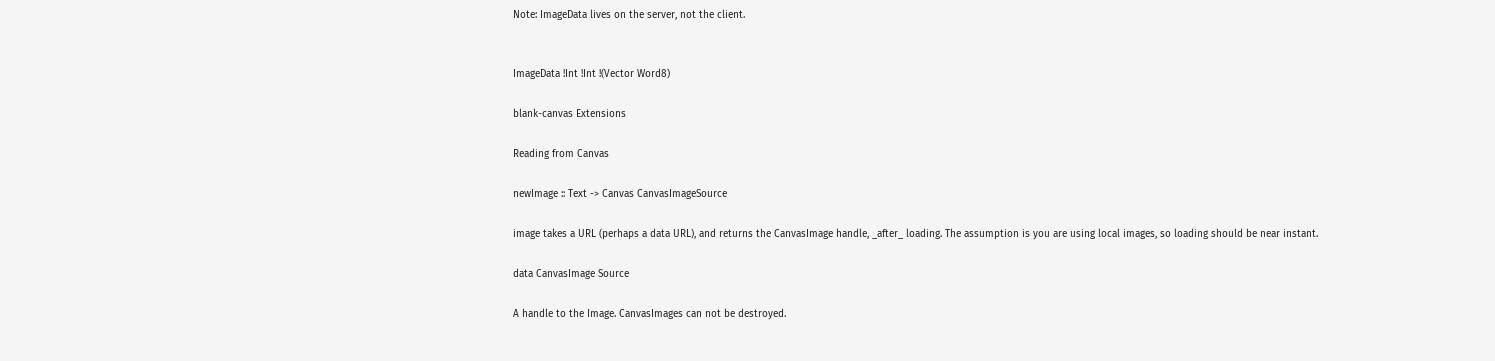Note: ImageData lives on the server, not the client.


ImageData !Int !Int !(Vector Word8)

blank-canvas Extensions

Reading from Canvas

newImage :: Text -> Canvas CanvasImageSource

image takes a URL (perhaps a data URL), and returns the CanvasImage handle, _after_ loading. The assumption is you are using local images, so loading should be near instant.

data CanvasImage Source

A handle to the Image. CanvasImages can not be destroyed.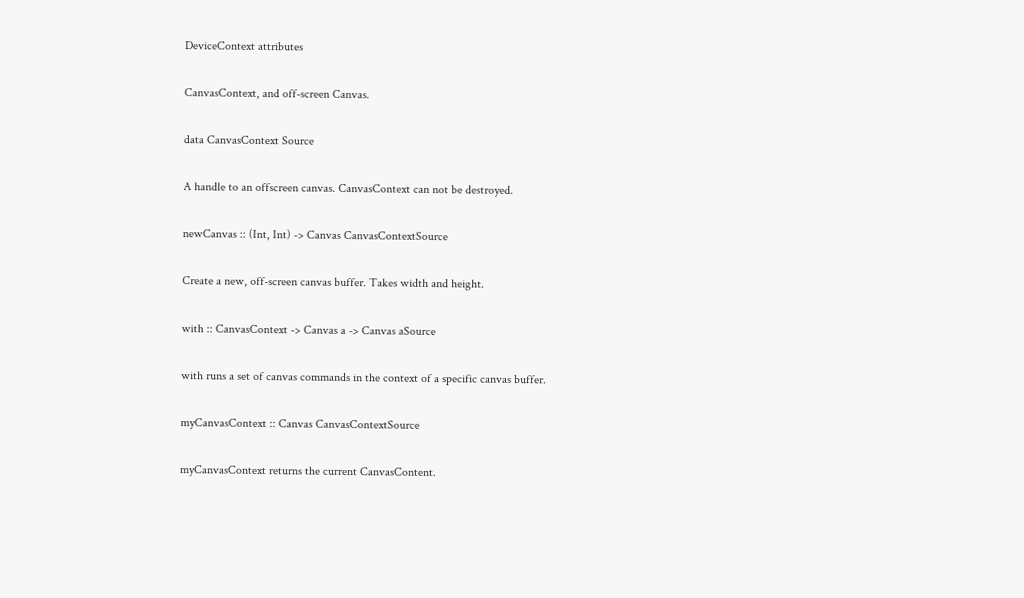DeviceContext attributes

CanvasContext, and off-screen Canvas.

data CanvasContext Source

A handle to an offscreen canvas. CanvasContext can not be destroyed.

newCanvas :: (Int, Int) -> Canvas CanvasContextSource

Create a new, off-screen canvas buffer. Takes width and height.

with :: CanvasContext -> Canvas a -> Canvas aSource

with runs a set of canvas commands in the context of a specific canvas buffer.

myCanvasContext :: Canvas CanvasContextSource

myCanvasContext returns the current CanvasContent.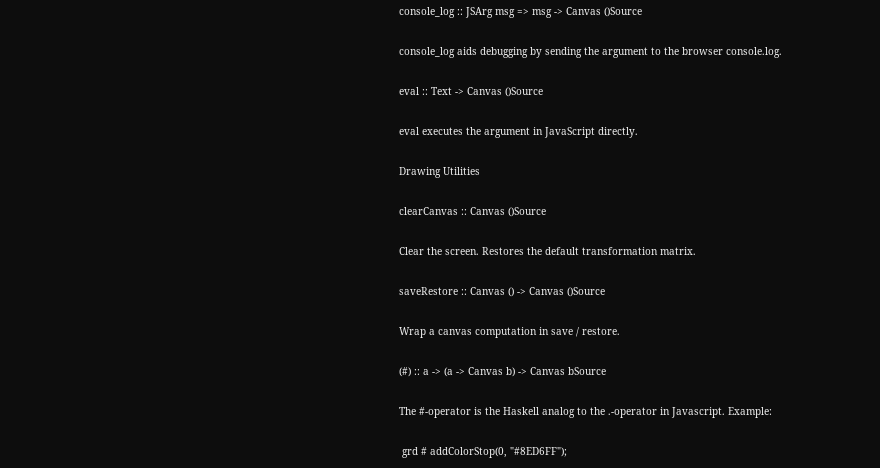console_log :: JSArg msg => msg -> Canvas ()Source

console_log aids debugging by sending the argument to the browser console.log.

eval :: Text -> Canvas ()Source

eval executes the argument in JavaScript directly.

Drawing Utilities

clearCanvas :: Canvas ()Source

Clear the screen. Restores the default transformation matrix.

saveRestore :: Canvas () -> Canvas ()Source

Wrap a canvas computation in save / restore.

(#) :: a -> (a -> Canvas b) -> Canvas bSource

The #-operator is the Haskell analog to the .-operator in Javascript. Example:

 grd # addColorStop(0, "#8ED6FF");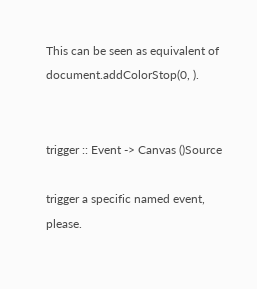This can be seen as equivalent of document.addColorStop(0, ).


trigger :: Event -> Canvas ()Source

trigger a specific named event, please.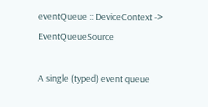eventQueue :: DeviceContext -> EventQueueSource

A single (typed) event queue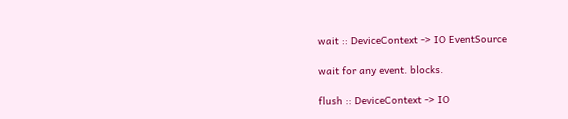wait :: DeviceContext -> IO EventSource

wait for any event. blocks.

flush :: DeviceContext -> IO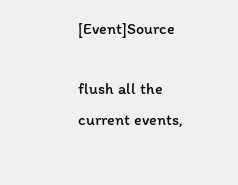[Event]Source

flush all the current events,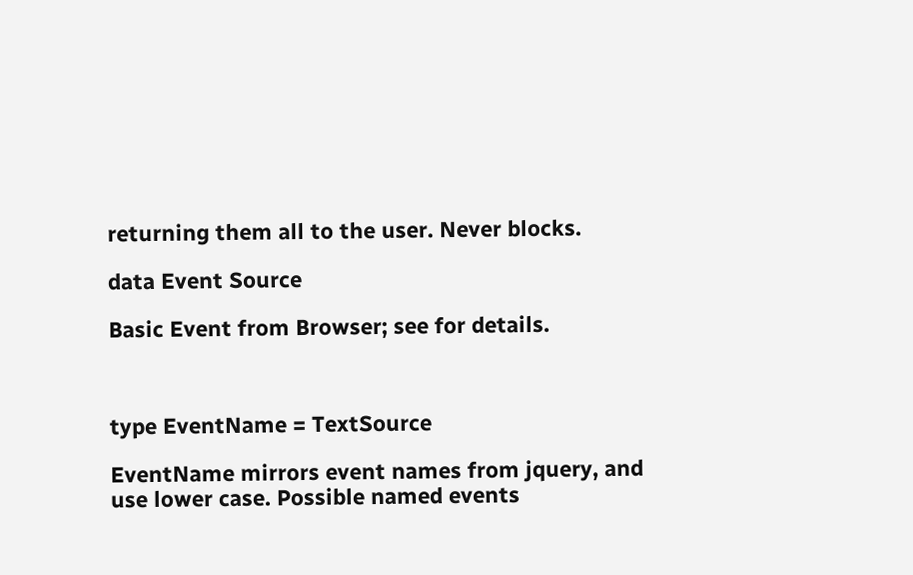returning them all to the user. Never blocks.

data Event Source

Basic Event from Browser; see for details.



type EventName = TextSource

EventName mirrors event names from jquery, and use lower case. Possible named events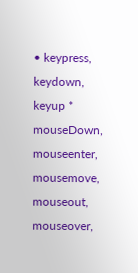• keypress, keydown, keyup * mouseDown, mouseenter, mousemove, mouseout, mouseover,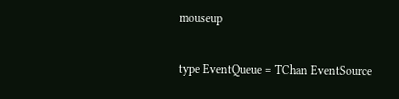mouseup

type EventQueue = TChan EventSource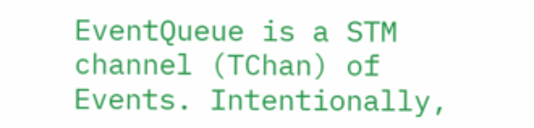EventQueue is a STM channel (TChan) of Events. Intentionally,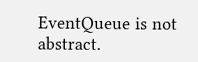EventQueue is not abstract.